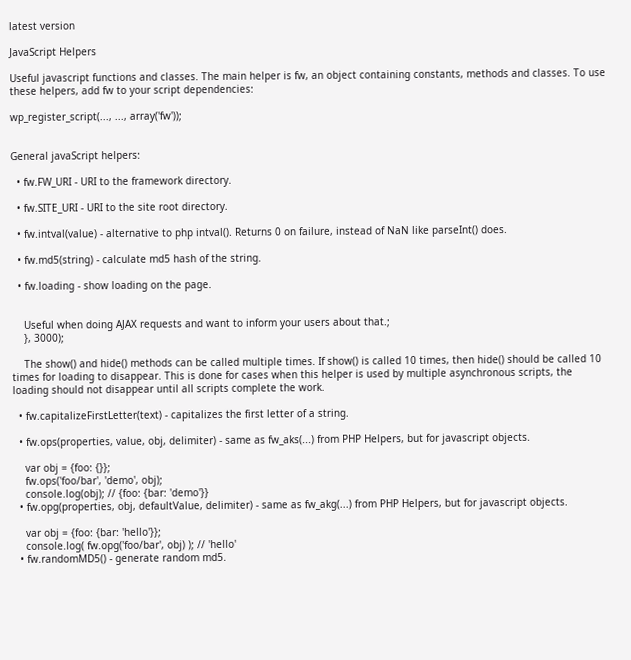latest version

JavaScript Helpers

Useful javascript functions and classes. The main helper is fw, an object containing constants, methods and classes. To use these helpers, add fw to your script dependencies:

wp_register_script(..., ..., array('fw'));


General javaScript helpers:

  • fw.FW_URI - URI to the framework directory.

  • fw.SITE_URI - URI to the site root directory.

  • fw.intval(value) - alternative to php intval(). Returns 0 on failure, instead of NaN like parseInt() does.

  • fw.md5(string) - calculate md5 hash of the string.

  • fw.loading - show loading on the page.


    Useful when doing AJAX requests and want to inform your users about that.;
    }, 3000);

    The show() and hide() methods can be called multiple times. If show() is called 10 times, then hide() should be called 10 times for loading to disappear. This is done for cases when this helper is used by multiple asynchronous scripts, the loading should not disappear until all scripts complete the work.

  • fw.capitalizeFirstLetter(text) - capitalizes the first letter of a string.

  • fw.ops(properties, value, obj, delimiter) - same as fw_aks(...) from PHP Helpers, but for javascript objects.

    var obj = {foo: {}};
    fw.ops('foo/bar', 'demo', obj);
    console.log(obj); // {foo: {bar: 'demo'}}
  • fw.opg(properties, obj, defaultValue, delimiter) - same as fw_akg(...) from PHP Helpers, but for javascript objects.

    var obj = {foo: {bar: 'hello'}};
    console.log( fw.opg('foo/bar', obj) ); // 'hello'
  • fw.randomMD5() - generate random md5.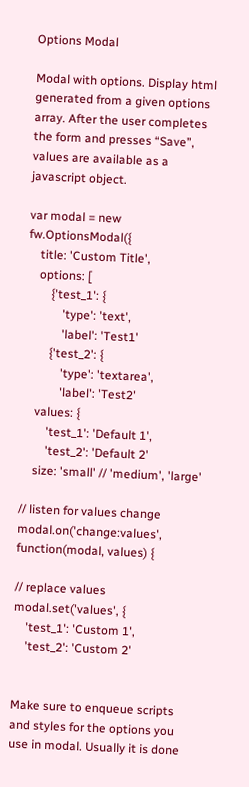Options Modal

Modal with options. Display html generated from a given options array. After the user completes the form and presses “Save”, values are available as a javascript object.

var modal = new fw.OptionsModal({
    title: 'Custom Title',
    options: [
        {'test_1': {
            'type': 'text',
            'label': 'Test1'
        {'test_2': {
            'type': 'textarea',
            'label': 'Test2'
    values: {
        'test_1': 'Default 1',
        'test_2': 'Default 2'
    size: 'small' // 'medium', 'large'

// listen for values change
modal.on('change:values', function(modal, values) {

// replace values
modal.set('values', {
    'test_1': 'Custom 1',
    'test_2': 'Custom 2'


Make sure to enqueue scripts and styles for the options you use in modal. Usually it is done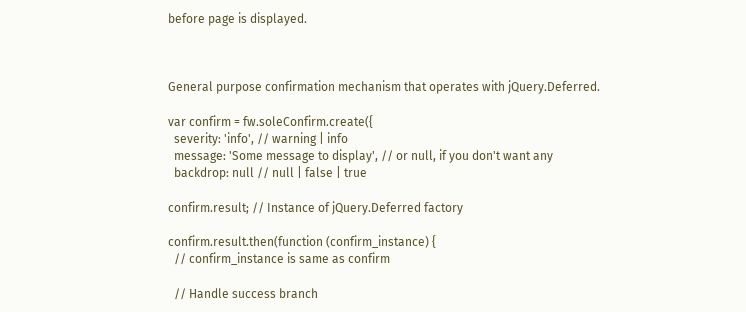before page is displayed.



General purpose confirmation mechanism that operates with jQuery.Deferred.

var confirm = fw.soleConfirm.create({
  severity: 'info', // warning | info
  message: 'Some message to display', // or null, if you don't want any
  backdrop: null // null | false | true

confirm.result; // Instance of jQuery.Deferred factory

confirm.result.then(function (confirm_instance) {
  // confirm_instance is same as confirm

  // Handle success branch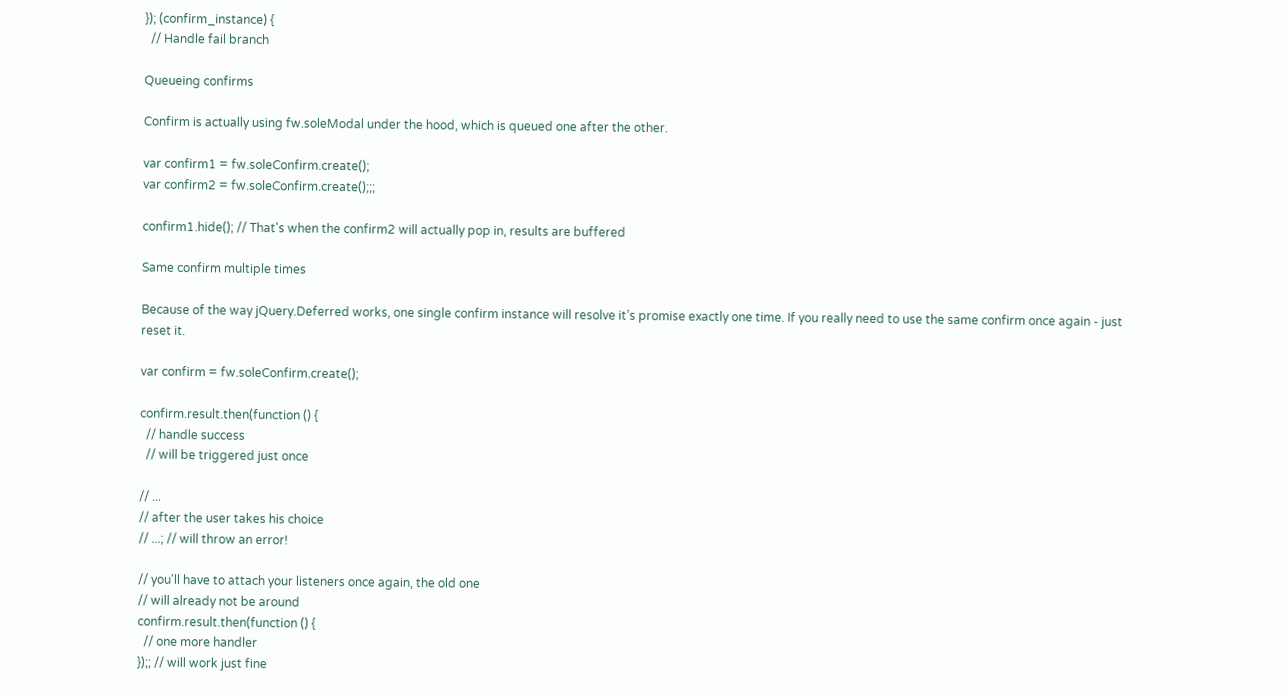}); (confirm_instance) {
  // Handle fail branch

Queueing confirms

Confirm is actually using fw.soleModal under the hood, which is queued one after the other.

var confirm1 = fw.soleConfirm.create();
var confirm2 = fw.soleConfirm.create();;;

confirm1.hide(); // That's when the confirm2 will actually pop in, results are buffered

Same confirm multiple times

Because of the way jQuery.Deferred works, one single confirm instance will resolve it’s promise exactly one time. If you really need to use the same confirm once again - just reset it.

var confirm = fw.soleConfirm.create();

confirm.result.then(function () {
  // handle success
  // will be triggered just once

// ...
// after the user takes his choice
// ...; // will throw an error!

// you'll have to attach your listeners once again, the old one
// will already not be around
confirm.result.then(function () {
  // one more handler
});; // will work just fine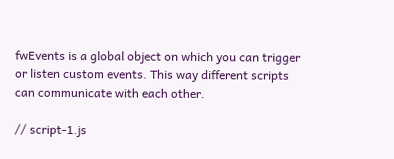fwEvents is a global object on which you can trigger or listen custom events. This way different scripts can communicate with each other.

// script-1.js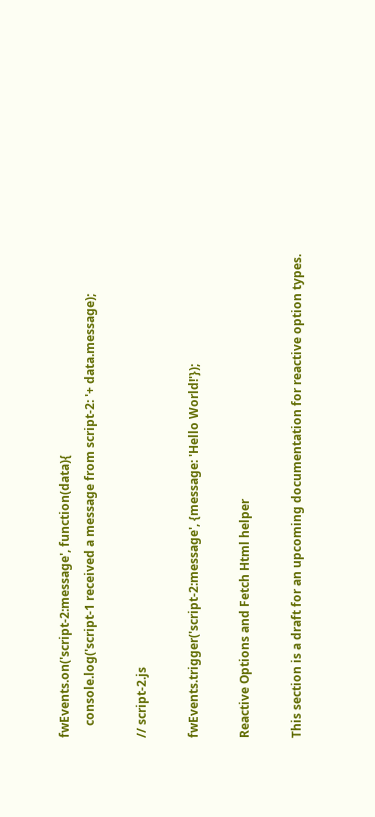fwEvents.on('script-2:message', function(data){
    console.log('script-1 received a message from script-2: '+ data.message);

// script-2.js

fwEvents.trigger('script-2:message', {message: 'Hello World!'});

Reactive Options and Fetch Html helper

This section is a draft for an upcoming documentation for reactive option types.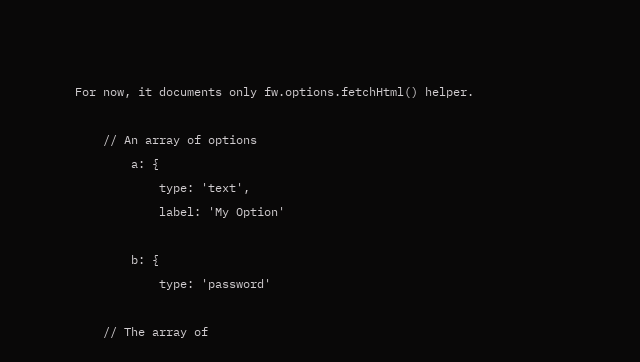For now, it documents only fw.options.fetchHtml() helper.

    // An array of options
        a: {
            type: 'text',
            label: 'My Option'

        b: {
            type: 'password'

    // The array of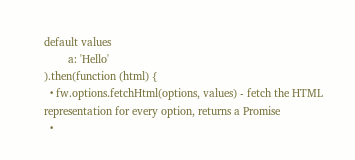default values
        a: 'Hello'
).then(function (html) {
  • fw.options.fetchHtml(options, values) - fetch the HTML representation for every option, returns a Promise
  •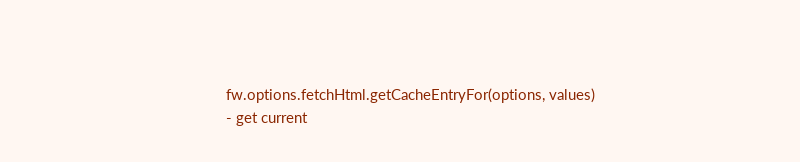fw.options.fetchHtml.getCacheEntryFor(options, values) - get current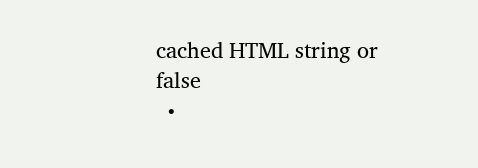cached HTML string or false
  •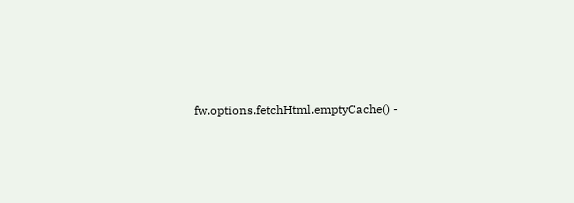fw.options.fetchHtml.emptyCache() -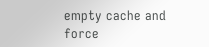empty cache and force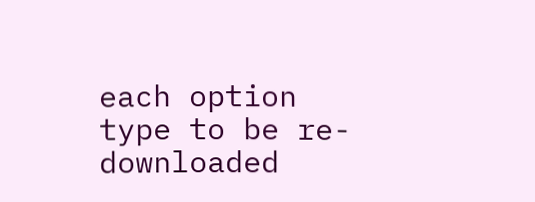each option type to be re-downloaded